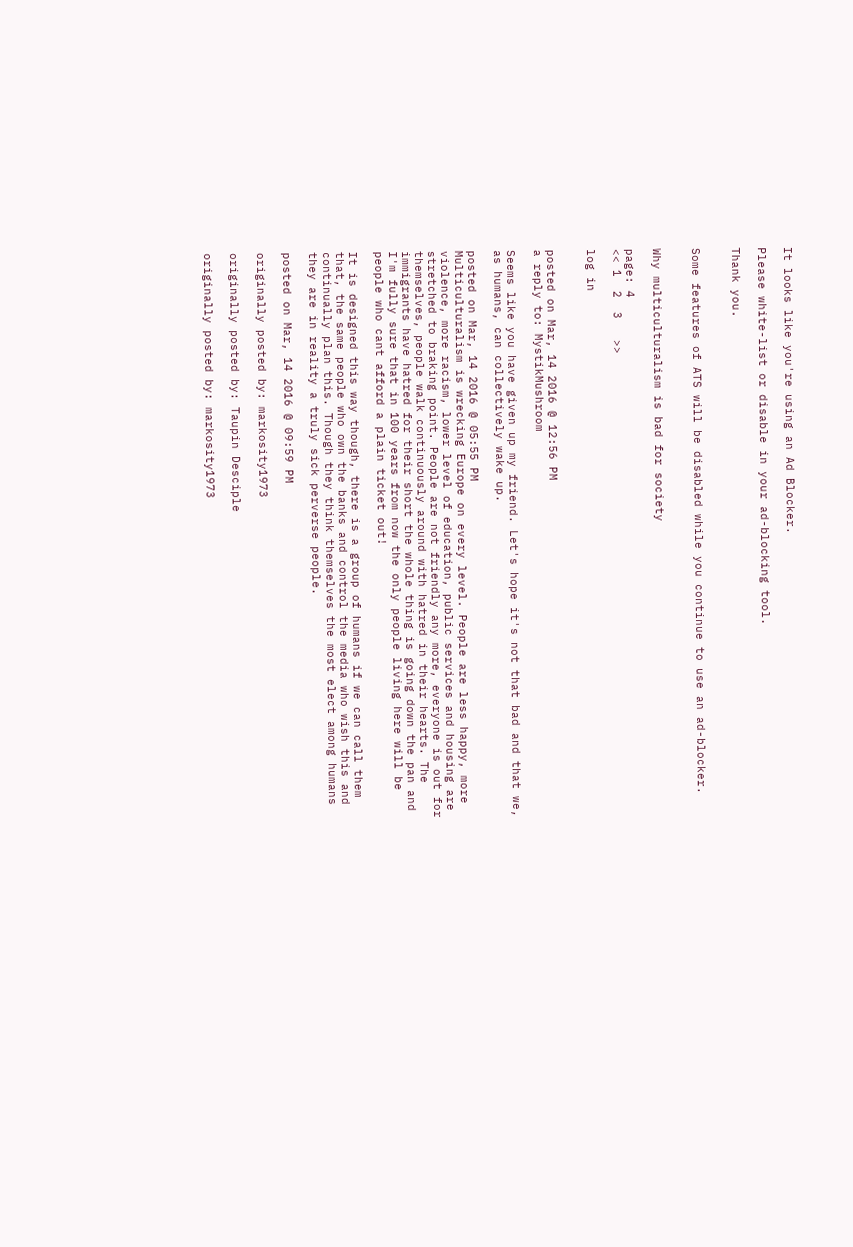It looks like you're using an Ad Blocker.

Please white-list or disable in your ad-blocking tool.

Thank you.


Some features of ATS will be disabled while you continue to use an ad-blocker.


Why multiculturalism is bad for society

page: 4
<< 1  2  3   >>

log in


posted on Mar, 14 2016 @ 12:56 PM
a reply to: MystikMushroom

Seems like you have given up my friend. Let's hope it's not that bad and that we, as humans, can collectively wake up.

posted on Mar, 14 2016 @ 05:55 PM
Multiculturalism is wrecking Europe on every level. People are less happy, more violence, more racism, lower level of education, public services and housing are stretched to braking point. People are not friendly any more, everyone is out for themselves, people walk continuously around with hatred in their hearts. The immigrants have hatred for their short the whole thing is going down the pan and I'm fully sure that in 100 years from now the only people living here will be people who cant afford a plain ticket out!

It is designed this way though, there is a group of humans if we can call them that, the same people who own the banks and control the media who wish this and continually plan this. Though they think themselves the most elect among humans they are in reality a truly sick perverse people.

posted on Mar, 14 2016 @ 09:59 PM

originally posted by: markosity1973

originally posted by: Taupin Desciple

originally posted by: markosity1973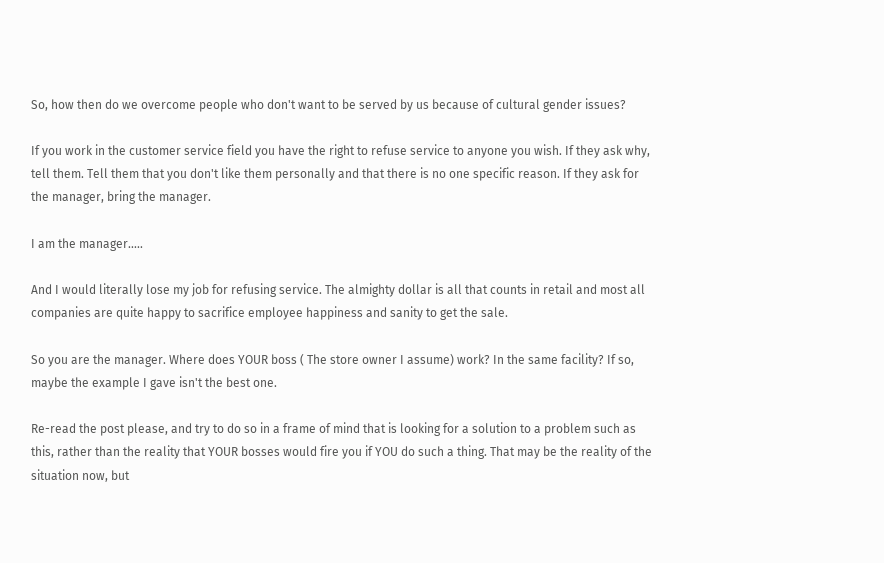So, how then do we overcome people who don't want to be served by us because of cultural gender issues?

If you work in the customer service field you have the right to refuse service to anyone you wish. If they ask why, tell them. Tell them that you don't like them personally and that there is no one specific reason. If they ask for the manager, bring the manager.

I am the manager.....

And I would literally lose my job for refusing service. The almighty dollar is all that counts in retail and most all companies are quite happy to sacrifice employee happiness and sanity to get the sale.

So you are the manager. Where does YOUR boss ( The store owner I assume) work? In the same facility? If so, maybe the example I gave isn't the best one.

Re-read the post please, and try to do so in a frame of mind that is looking for a solution to a problem such as this, rather than the reality that YOUR bosses would fire you if YOU do such a thing. That may be the reality of the situation now, but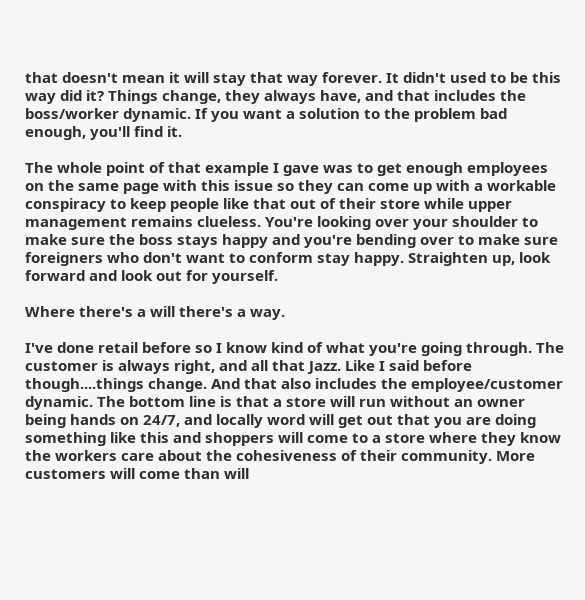that doesn't mean it will stay that way forever. It didn't used to be this way did it? Things change, they always have, and that includes the boss/worker dynamic. If you want a solution to the problem bad enough, you'll find it.

The whole point of that example I gave was to get enough employees on the same page with this issue so they can come up with a workable conspiracy to keep people like that out of their store while upper management remains clueless. You're looking over your shoulder to make sure the boss stays happy and you're bending over to make sure foreigners who don't want to conform stay happy. Straighten up, look forward and look out for yourself.

Where there's a will there's a way.

I've done retail before so I know kind of what you're going through. The customer is always right, and all that Jazz. Like I said before though....things change. And that also includes the employee/customer dynamic. The bottom line is that a store will run without an owner being hands on 24/7, and locally word will get out that you are doing something like this and shoppers will come to a store where they know the workers care about the cohesiveness of their community. More customers will come than will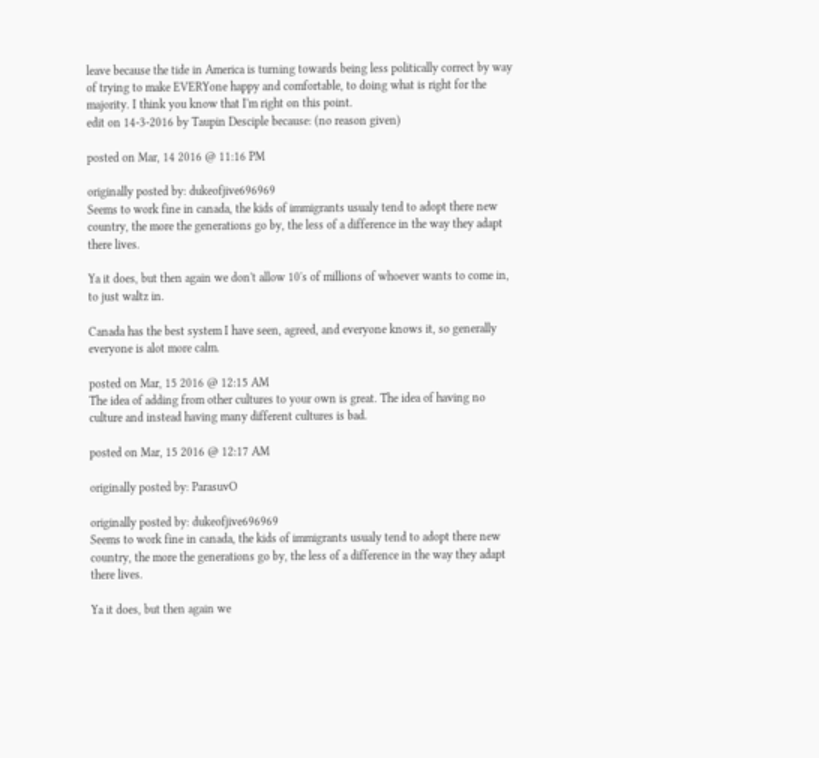leave because the tide in America is turning towards being less politically correct by way of trying to make EVERYone happy and comfortable, to doing what is right for the majority. I think you know that I'm right on this point.
edit on 14-3-2016 by Taupin Desciple because: (no reason given)

posted on Mar, 14 2016 @ 11:16 PM

originally posted by: dukeofjive696969
Seems to work fine in canada, the kids of immigrants usualy tend to adopt there new country, the more the generations go by, the less of a difference in the way they adapt there lives.

Ya it does, but then again we don't allow 10's of millions of whoever wants to come in, to just waltz in.

Canada has the best system I have seen, agreed, and everyone knows it, so generally everyone is alot more calm.

posted on Mar, 15 2016 @ 12:15 AM
The idea of adding from other cultures to your own is great. The idea of having no culture and instead having many different cultures is bad.

posted on Mar, 15 2016 @ 12:17 AM

originally posted by: ParasuvO

originally posted by: dukeofjive696969
Seems to work fine in canada, the kids of immigrants usualy tend to adopt there new country, the more the generations go by, the less of a difference in the way they adapt there lives.

Ya it does, but then again we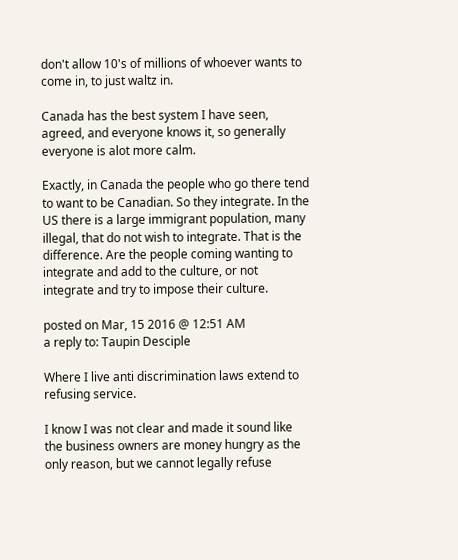don't allow 10's of millions of whoever wants to come in, to just waltz in.

Canada has the best system I have seen, agreed, and everyone knows it, so generally everyone is alot more calm.

Exactly, in Canada the people who go there tend to want to be Canadian. So they integrate. In the US there is a large immigrant population, many illegal, that do not wish to integrate. That is the difference. Are the people coming wanting to integrate and add to the culture, or not integrate and try to impose their culture.

posted on Mar, 15 2016 @ 12:51 AM
a reply to: Taupin Desciple

Where I live anti discrimination laws extend to refusing service.

I know I was not clear and made it sound like the business owners are money hungry as the only reason, but we cannot legally refuse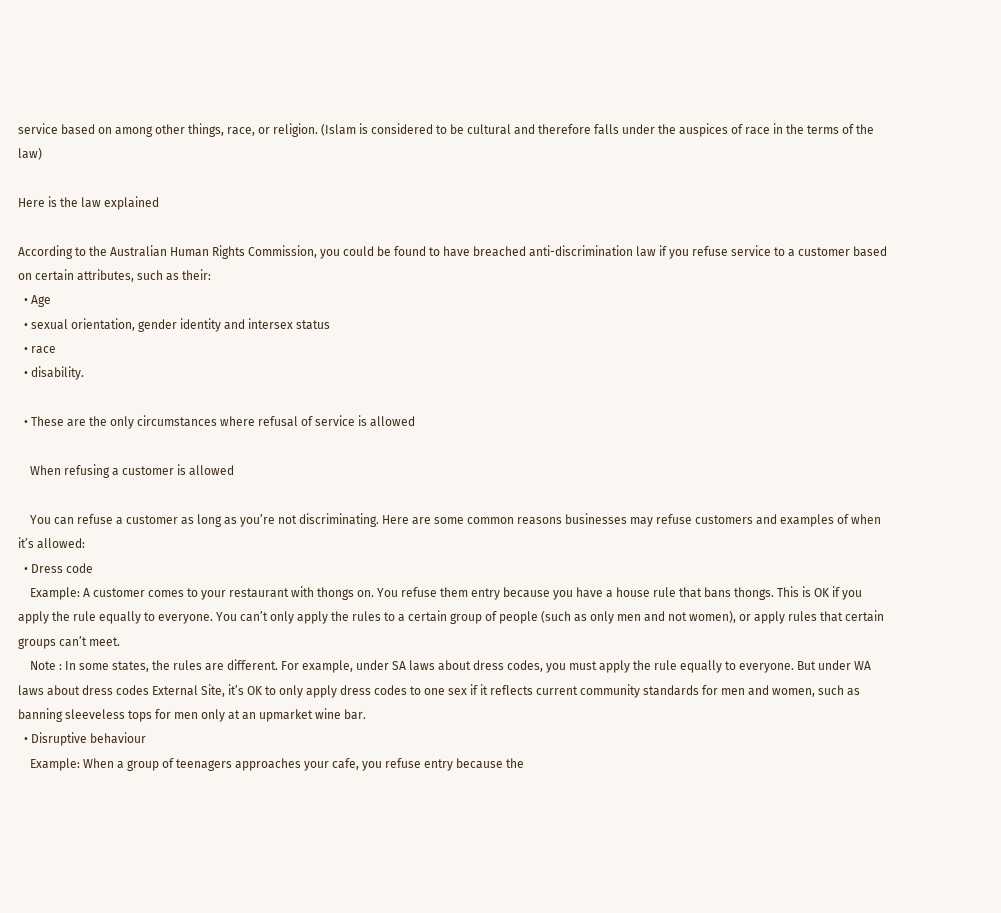service based on among other things, race, or religion. (Islam is considered to be cultural and therefore falls under the auspices of race in the terms of the law)

Here is the law explained

According to the Australian Human Rights Commission, you could be found to have breached anti-discrimination law if you refuse service to a customer based on certain attributes, such as their:
  • Age
  • sexual orientation, gender identity and intersex status
  • race
  • disability.

  • These are the only circumstances where refusal of service is allowed

    When refusing a customer is allowed

    You can refuse a customer as long as you’re not discriminating. Here are some common reasons businesses may refuse customers and examples of when it’s allowed:
  • Dress code
    Example: A customer comes to your restaurant with thongs on. You refuse them entry because you have a house rule that bans thongs. This is OK if you apply the rule equally to everyone. You can’t only apply the rules to a certain group of people (such as only men and not women), or apply rules that certain groups can’t meet.
    Note : In some states, the rules are different. For example, under SA laws about dress codes, you must apply the rule equally to everyone. But under WA laws about dress codes External Site, it’s OK to only apply dress codes to one sex if it reflects current community standards for men and women, such as banning sleeveless tops for men only at an upmarket wine bar.
  • Disruptive behaviour
    Example: When a group of teenagers approaches your cafe, you refuse entry because the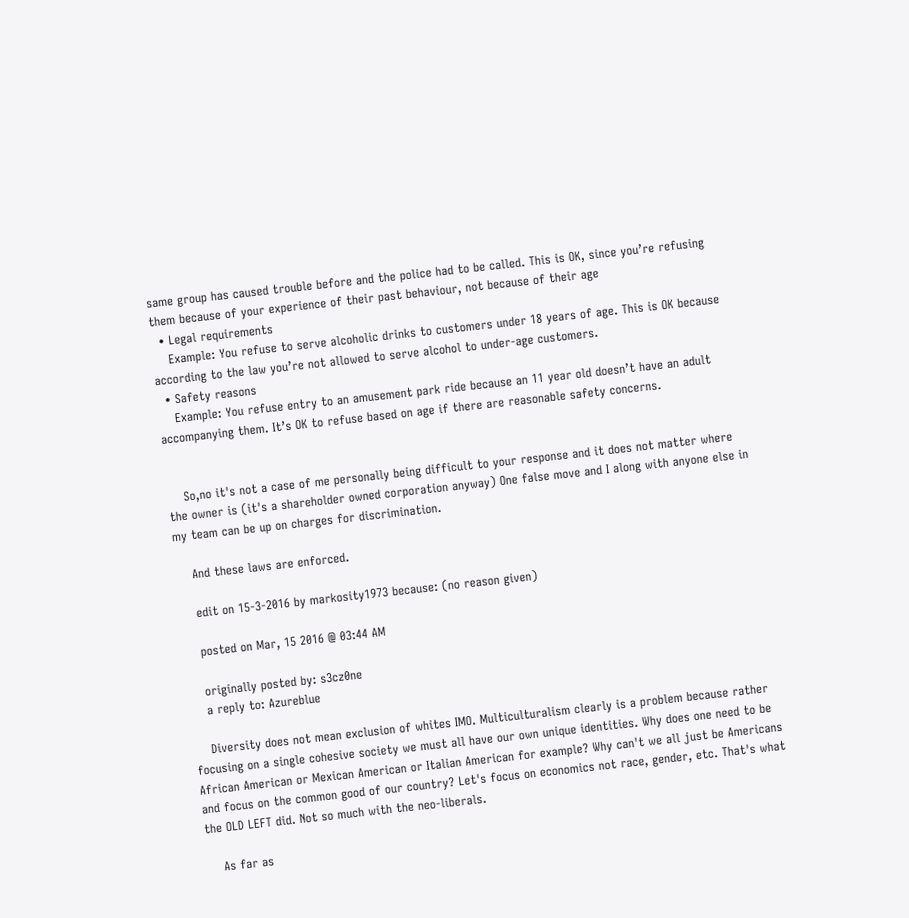same group has caused trouble before and the police had to be called. This is OK, since you’re refusing them because of your experience of their past behaviour, not because of their age
  • Legal requirements
    Example: You refuse to serve alcoholic drinks to customers under 18 years of age. This is OK because according to the law you’re not allowed to serve alcohol to under-age customers.
  • Safety reasons
    Example: You refuse entry to an amusement park ride because an 11 year old doesn’t have an adult accompanying them. It’s OK to refuse based on age if there are reasonable safety concerns.


    So,no it's not a case of me personally being difficult to your response and it does not matter where the owner is (it's a shareholder owned corporation anyway) One false move and I along with anyone else in my team can be up on charges for discrimination.

    And these laws are enforced.

    edit on 15-3-2016 by markosity1973 because: (no reason given)

    posted on Mar, 15 2016 @ 03:44 AM

    originally posted by: s3cz0ne
    a reply to: Azureblue

    Diversity does not mean exclusion of whites IMO. Multiculturalism clearly is a problem because rather focusing on a single cohesive society we must all have our own unique identities. Why does one need to be African American or Mexican American or Italian American for example? Why can't we all just be Americans and focus on the common good of our country? Let's focus on economics not race, gender, etc. That's what the OLD LEFT did. Not so much with the neo-liberals.

    As far as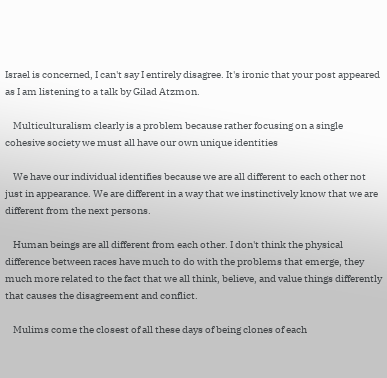Israel is concerned, I can't say I entirely disagree. It's ironic that your post appeared as I am listening to a talk by Gilad Atzmon.

    Multiculturalism clearly is a problem because rather focusing on a single cohesive society we must all have our own unique identities

    We have our individual identifies because we are all different to each other not just in appearance. We are different in a way that we instinctively know that we are different from the next persons.

    Human beings are all different from each other. I don't think the physical difference between races have much to do with the problems that emerge, they much more related to the fact that we all think, believe, and value things differently that causes the disagreement and conflict.

    Mulims come the closest of all these days of being clones of each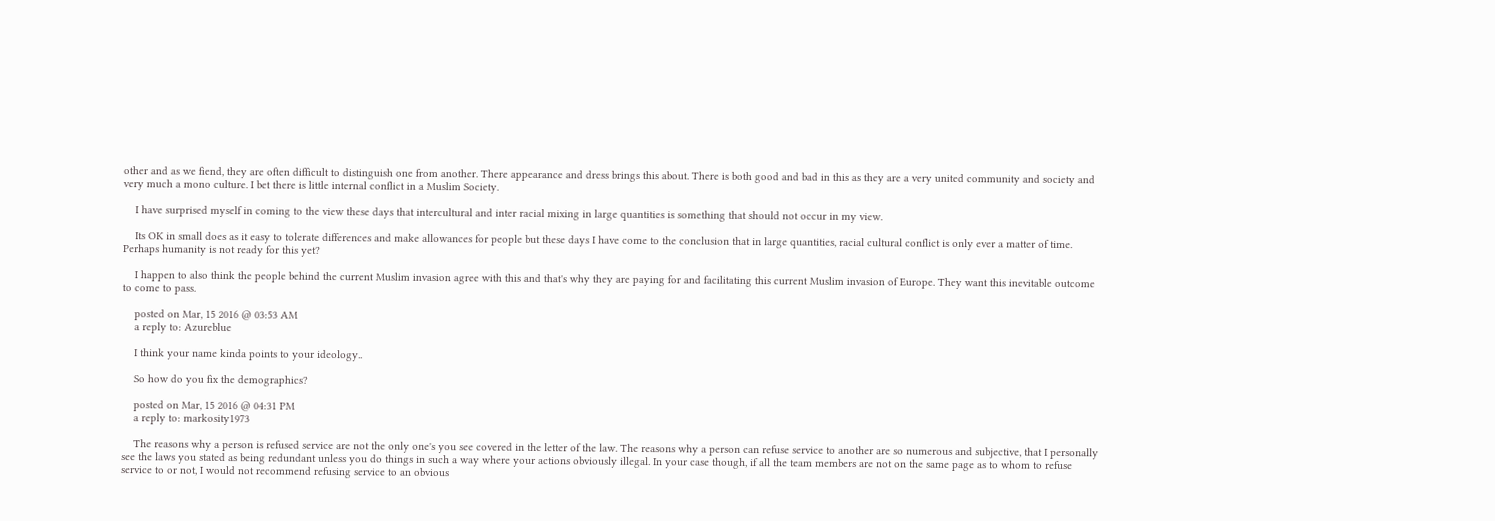other and as we fiend, they are often difficult to distinguish one from another. There appearance and dress brings this about. There is both good and bad in this as they are a very united community and society and very much a mono culture. I bet there is little internal conflict in a Muslim Society.

    I have surprised myself in coming to the view these days that intercultural and inter racial mixing in large quantities is something that should not occur in my view.

    Its OK in small does as it easy to tolerate differences and make allowances for people but these days I have come to the conclusion that in large quantities, racial cultural conflict is only ever a matter of time. Perhaps humanity is not ready for this yet?

    I happen to also think the people behind the current Muslim invasion agree with this and that's why they are paying for and facilitating this current Muslim invasion of Europe. They want this inevitable outcome to come to pass.

    posted on Mar, 15 2016 @ 03:53 AM
    a reply to: Azureblue

    I think your name kinda points to your ideology..

    So how do you fix the demographics?

    posted on Mar, 15 2016 @ 04:31 PM
    a reply to: markosity1973

    The reasons why a person is refused service are not the only one's you see covered in the letter of the law. The reasons why a person can refuse service to another are so numerous and subjective, that I personally see the laws you stated as being redundant unless you do things in such a way where your actions obviously illegal. In your case though, if all the team members are not on the same page as to whom to refuse service to or not, I would not recommend refusing service to an obvious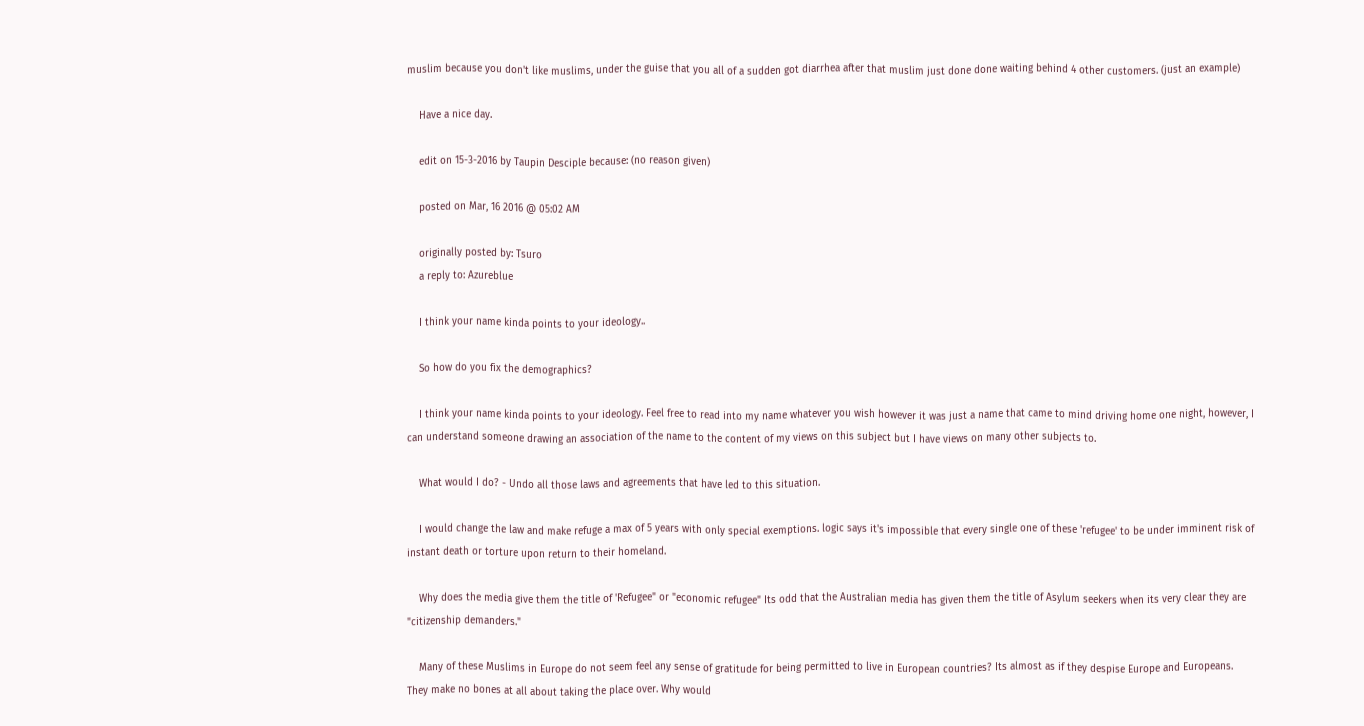muslim because you don't like muslims, under the guise that you all of a sudden got diarrhea after that muslim just done done waiting behind 4 other customers. (just an example)

    Have a nice day.

    edit on 15-3-2016 by Taupin Desciple because: (no reason given)

    posted on Mar, 16 2016 @ 05:02 AM

    originally posted by: Tsuro
    a reply to: Azureblue

    I think your name kinda points to your ideology..

    So how do you fix the demographics?

    I think your name kinda points to your ideology. Feel free to read into my name whatever you wish however it was just a name that came to mind driving home one night, however, I can understand someone drawing an association of the name to the content of my views on this subject but I have views on many other subjects to.

    What would I do? - Undo all those laws and agreements that have led to this situation.

    I would change the law and make refuge a max of 5 years with only special exemptions. logic says it's impossible that every single one of these 'refugee' to be under imminent risk of instant death or torture upon return to their homeland.

    Why does the media give them the title of 'Refugee" or "economic refugee" Its odd that the Australian media has given them the title of Asylum seekers when its very clear they are "citizenship demanders."

    Many of these Muslims in Europe do not seem feel any sense of gratitude for being permitted to live in European countries? Its almost as if they despise Europe and Europeans. They make no bones at all about taking the place over. Why would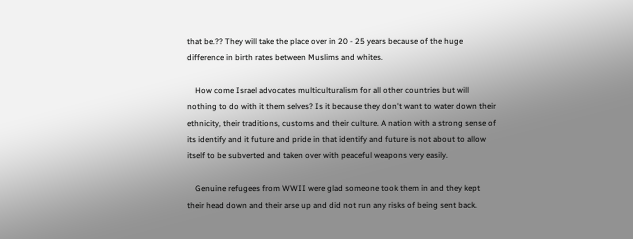that be.?? They will take the place over in 20 - 25 years because of the huge difference in birth rates between Muslims and whites.

    How come Israel advocates multiculturalism for all other countries but will nothing to do with it them selves? Is it because they don't want to water down their ethnicity, their traditions, customs and their culture. A nation with a strong sense of its identify and it future and pride in that identify and future is not about to allow itself to be subverted and taken over with peaceful weapons very easily.

    Genuine refugees from WWII were glad someone took them in and they kept their head down and their arse up and did not run any risks of being sent back.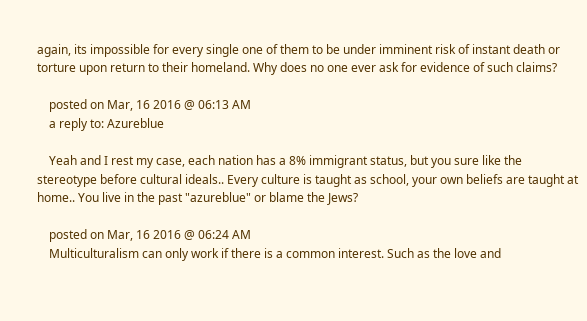again, its impossible for every single one of them to be under imminent risk of instant death or torture upon return to their homeland. Why does no one ever ask for evidence of such claims?

    posted on Mar, 16 2016 @ 06:13 AM
    a reply to: Azureblue

    Yeah and I rest my case, each nation has a 8% immigrant status, but you sure like the stereotype before cultural ideals.. Every culture is taught as school, your own beliefs are taught at home.. You live in the past "azureblue" or blame the Jews?

    posted on Mar, 16 2016 @ 06:24 AM
    Multiculturalism can only work if there is a common interest. Such as the love and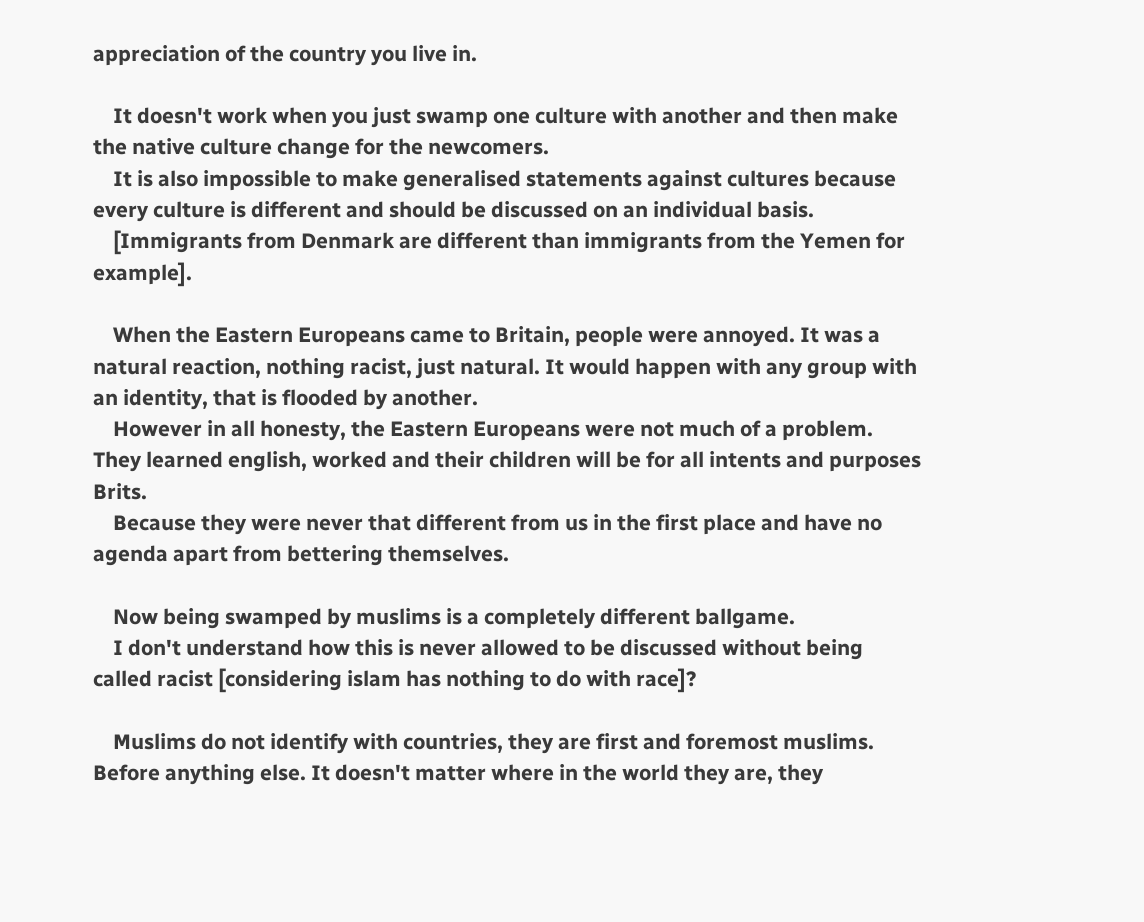appreciation of the country you live in.

    It doesn't work when you just swamp one culture with another and then make the native culture change for the newcomers.
    It is also impossible to make generalised statements against cultures because every culture is different and should be discussed on an individual basis.
    [Immigrants from Denmark are different than immigrants from the Yemen for example].

    When the Eastern Europeans came to Britain, people were annoyed. It was a natural reaction, nothing racist, just natural. It would happen with any group with an identity, that is flooded by another.
    However in all honesty, the Eastern Europeans were not much of a problem. They learned english, worked and their children will be for all intents and purposes Brits.
    Because they were never that different from us in the first place and have no agenda apart from bettering themselves.

    Now being swamped by muslims is a completely different ballgame.
    I don't understand how this is never allowed to be discussed without being called racist [considering islam has nothing to do with race]?

    Muslims do not identify with countries, they are first and foremost muslims. Before anything else. It doesn't matter where in the world they are, they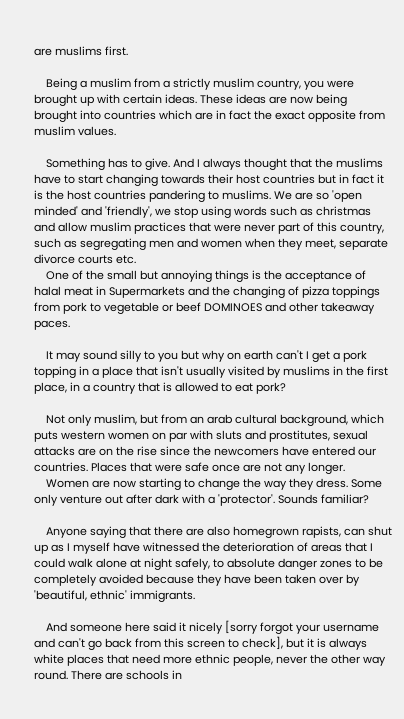are muslims first.

    Being a muslim from a strictly muslim country, you were brought up with certain ideas. These ideas are now being brought into countries which are in fact the exact opposite from muslim values.

    Something has to give. And I always thought that the muslims have to start changing towards their host countries but in fact it is the host countries pandering to muslims. We are so 'open minded' and 'friendly', we stop using words such as christmas and allow muslim practices that were never part of this country, such as segregating men and women when they meet, separate divorce courts etc.
    One of the small but annoying things is the acceptance of halal meat in Supermarkets and the changing of pizza toppings from pork to vegetable or beef DOMINOES and other takeaway paces.

    It may sound silly to you but why on earth can't I get a pork topping in a place that isn't usually visited by muslims in the first place, in a country that is allowed to eat pork?

    Not only muslim, but from an arab cultural background, which puts western women on par with sluts and prostitutes, sexual attacks are on the rise since the newcomers have entered our countries. Places that were safe once are not any longer.
    Women are now starting to change the way they dress. Some only venture out after dark with a 'protector'. Sounds familiar?

    Anyone saying that there are also homegrown rapists, can shut up as I myself have witnessed the deterioration of areas that I could walk alone at night safely, to absolute danger zones to be completely avoided because they have been taken over by 'beautiful, ethnic' immigrants.

    And someone here said it nicely [sorry forgot your username and can't go back from this screen to check], but it is always white places that need more ethnic people, never the other way round. There are schools in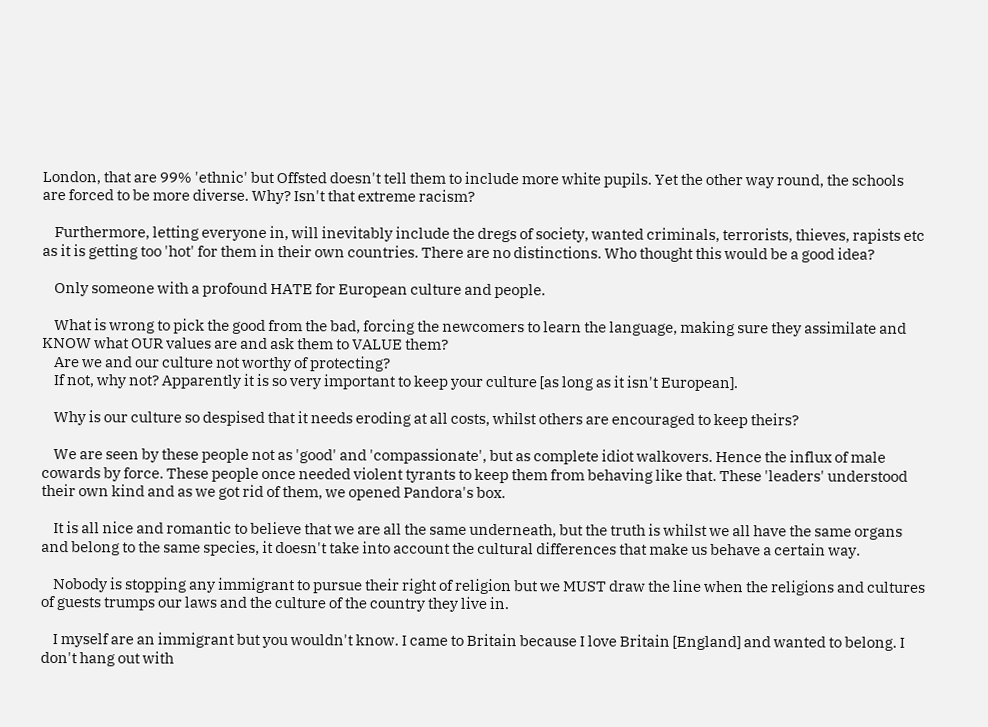London, that are 99% 'ethnic' but Offsted doesn't tell them to include more white pupils. Yet the other way round, the schools are forced to be more diverse. Why? Isn't that extreme racism?

    Furthermore, letting everyone in, will inevitably include the dregs of society, wanted criminals, terrorists, thieves, rapists etc as it is getting too 'hot' for them in their own countries. There are no distinctions. Who thought this would be a good idea?

    Only someone with a profound HATE for European culture and people.

    What is wrong to pick the good from the bad, forcing the newcomers to learn the language, making sure they assimilate and KNOW what OUR values are and ask them to VALUE them?
    Are we and our culture not worthy of protecting?
    If not, why not? Apparently it is so very important to keep your culture [as long as it isn't European].

    Why is our culture so despised that it needs eroding at all costs, whilst others are encouraged to keep theirs?

    We are seen by these people not as 'good' and 'compassionate', but as complete idiot walkovers. Hence the influx of male cowards by force. These people once needed violent tyrants to keep them from behaving like that. These 'leaders' understood their own kind and as we got rid of them, we opened Pandora's box.

    It is all nice and romantic to believe that we are all the same underneath, but the truth is whilst we all have the same organs and belong to the same species, it doesn't take into account the cultural differences that make us behave a certain way.

    Nobody is stopping any immigrant to pursue their right of religion but we MUST draw the line when the religions and cultures of guests trumps our laws and the culture of the country they live in.

    I myself are an immigrant but you wouldn't know. I came to Britain because I love Britain [England] and wanted to belong. I don't hang out with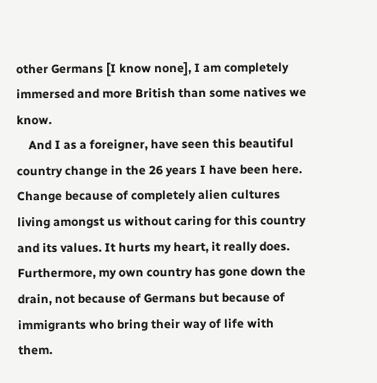other Germans [I know none], I am completely immersed and more British than some natives we know.
    And I as a foreigner, have seen this beautiful country change in the 26 years I have been here. Change because of completely alien cultures living amongst us without caring for this country and its values. It hurts my heart, it really does. Furthermore, my own country has gone down the drain, not because of Germans but because of immigrants who bring their way of life with them.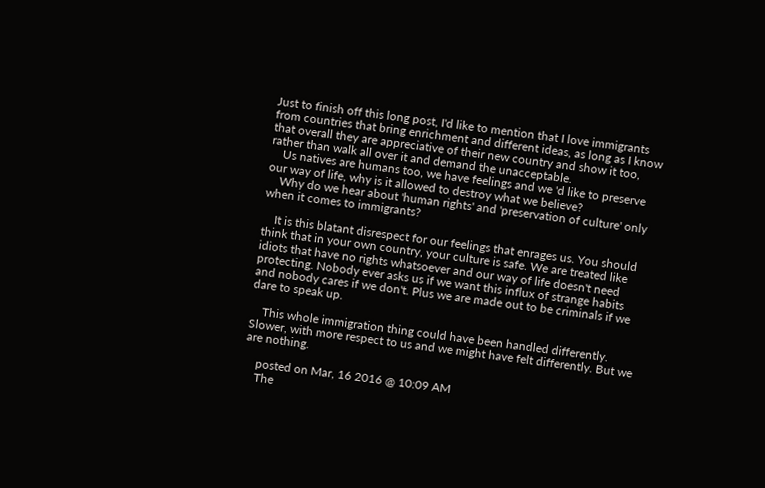Just to finish off this long post, I'd like to mention that I love immigrants from countries that bring enrichment and different ideas, as long as I know that overall they are appreciative of their new country and show it too, rather than walk all over it and demand the unacceptable.
    Us natives are humans too, we have feelings and we 'd like to preserve our way of life, why is it allowed to destroy what we believe?
    Why do we hear about 'human rights' and 'preservation of culture' only when it comes to immigrants?

    It is this blatant disrespect for our feelings that enrages us. You should think that in your own country, your culture is safe. We are treated like idiots that have no rights whatsoever and our way of life doesn't need protecting. Nobody ever asks us if we want this influx of strange habits and nobody cares if we don't. Plus we are made out to be criminals if we dare to speak up.

    This whole immigration thing could have been handled differently. Slower, with more respect to us and we might have felt differently. But we are nothing.

    posted on Mar, 16 2016 @ 10:09 AM
    The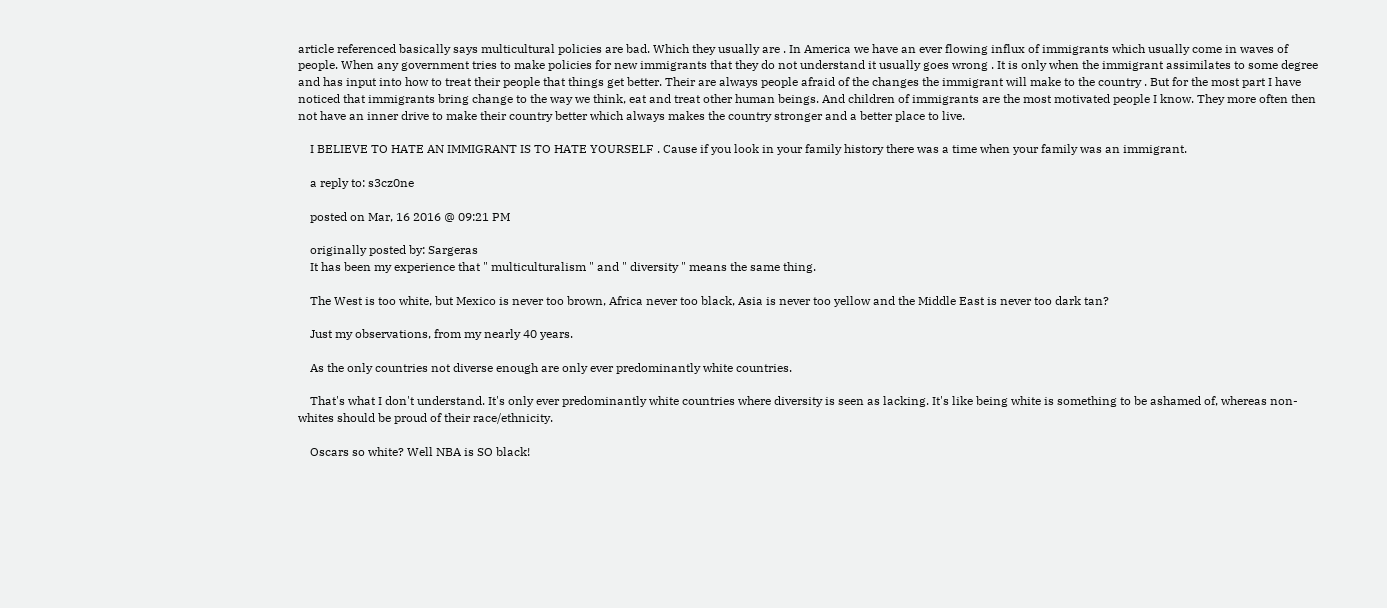article referenced basically says multicultural policies are bad. Which they usually are . In America we have an ever flowing influx of immigrants which usually come in waves of people. When any government tries to make policies for new immigrants that they do not understand it usually goes wrong . It is only when the immigrant assimilates to some degree and has input into how to treat their people that things get better. Their are always people afraid of the changes the immigrant will make to the country . But for the most part I have noticed that immigrants bring change to the way we think, eat and treat other human beings. And children of immigrants are the most motivated people I know. They more often then not have an inner drive to make their country better which always makes the country stronger and a better place to live.

    I BELIEVE TO HATE AN IMMIGRANT IS TO HATE YOURSELF . Cause if you look in your family history there was a time when your family was an immigrant.

    a reply to: s3cz0ne

    posted on Mar, 16 2016 @ 09:21 PM

    originally posted by: Sargeras
    It has been my experience that " multiculturalism " and " diversity " means the same thing.

    The West is too white, but Mexico is never too brown, Africa never too black, Asia is never too yellow and the Middle East is never too dark tan?

    Just my observations, from my nearly 40 years.

    As the only countries not diverse enough are only ever predominantly white countries.

    That's what I don't understand. It's only ever predominantly white countries where diversity is seen as lacking. It's like being white is something to be ashamed of, whereas non-whites should be proud of their race/ethnicity.

    Oscars so white? Well NBA is SO black!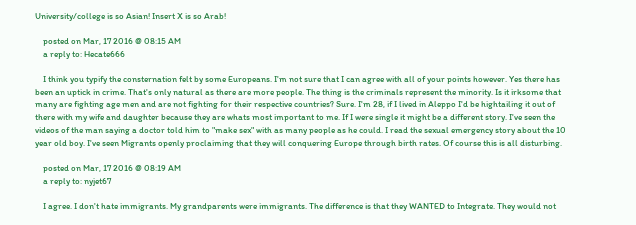University/college is so Asian! Insert X is so Arab!

    posted on Mar, 17 2016 @ 08:15 AM
    a reply to: Hecate666

    I think you typify the consternation felt by some Europeans. I'm not sure that I can agree with all of your points however. Yes there has been an uptick in crime. That's only natural as there are more people. The thing is the criminals represent the minority. Is it irksome that many are fighting age men and are not fighting for their respective countries? Sure. I'm 28, if I lived in Aleppo I'd be hightailing it out of there with my wife and daughter because they are whats most important to me. If I were single it might be a different story. I've seen the videos of the man saying a doctor told him to "make sex" with as many people as he could. I read the sexual emergency story about the 10 year old boy. I've seen Migrants openly proclaiming that they will conquering Europe through birth rates. Of course this is all disturbing.

    posted on Mar, 17 2016 @ 08:19 AM
    a reply to: nyjet67

    I agree. I don't hate immigrants. My grandparents were immigrants. The difference is that they WANTED to Integrate. They would not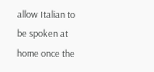allow Italian to be spoken at home once the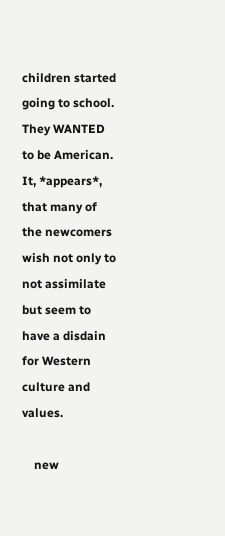children started going to school. They WANTED to be American. It, *appears*, that many of the newcomers wish not only to not assimilate but seem to have a disdain for Western culture and values.

    new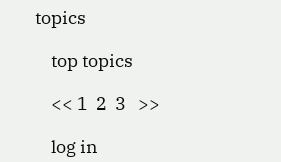topics

    top topics

    << 1  2  3   >>

    log in